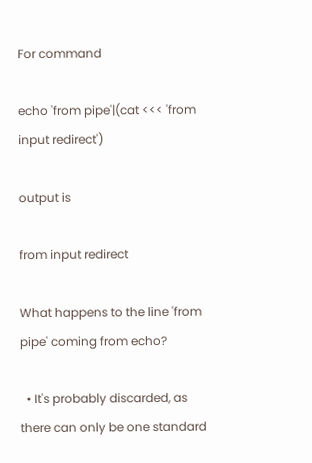For command

echo 'from pipe'|(cat <<< 'from input redirect')

output is

from input redirect

What happens to the line 'from pipe' coming from echo?

  • It's probably discarded, as there can only be one standard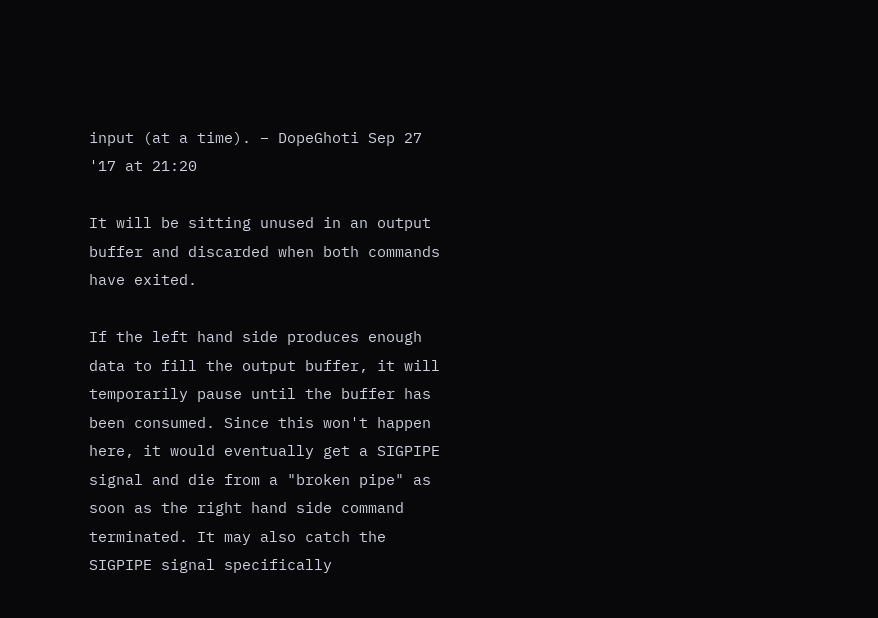input (at a time). – DopeGhoti Sep 27 '17 at 21:20

It will be sitting unused in an output buffer and discarded when both commands have exited.

If the left hand side produces enough data to fill the output buffer, it will temporarily pause until the buffer has been consumed. Since this won't happen here, it would eventually get a SIGPIPE signal and die from a "broken pipe" as soon as the right hand side command terminated. It may also catch the SIGPIPE signal specifically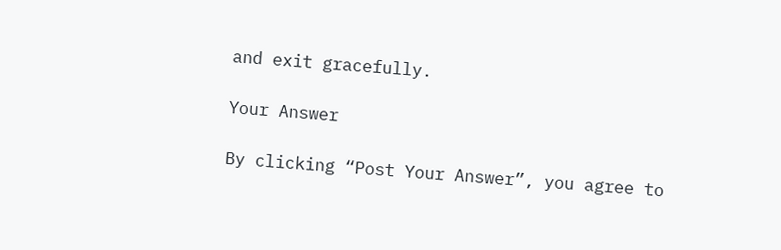and exit gracefully.

Your Answer

By clicking “Post Your Answer”, you agree to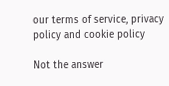our terms of service, privacy policy and cookie policy

Not the answer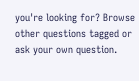you're looking for? Browse other questions tagged or ask your own question.